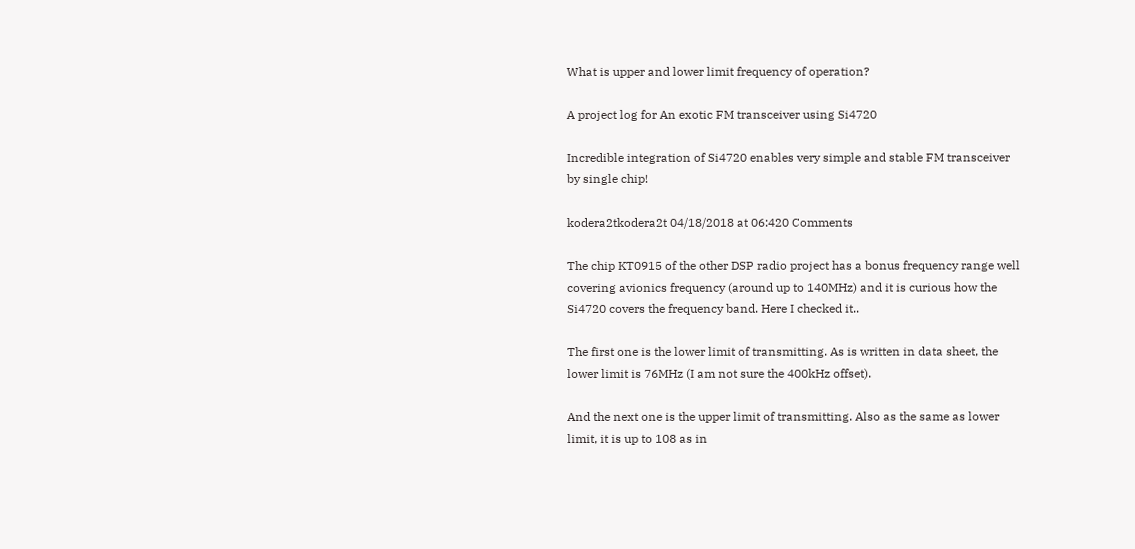What is upper and lower limit frequency of operation?

A project log for An exotic FM transceiver using Si4720

Incredible integration of Si4720 enables very simple and stable FM transceiver by single chip!

kodera2tkodera2t 04/18/2018 at 06:420 Comments

The chip KT0915 of the other DSP radio project has a bonus frequency range well covering avionics frequency (around up to 140MHz) and it is curious how the Si4720 covers the frequency band. Here I checked it..

The first one is the lower limit of transmitting. As is written in data sheet, the lower limit is 76MHz (I am not sure the 400kHz offset).

And the next one is the upper limit of transmitting. Also as the same as lower limit, it is up to 108 as in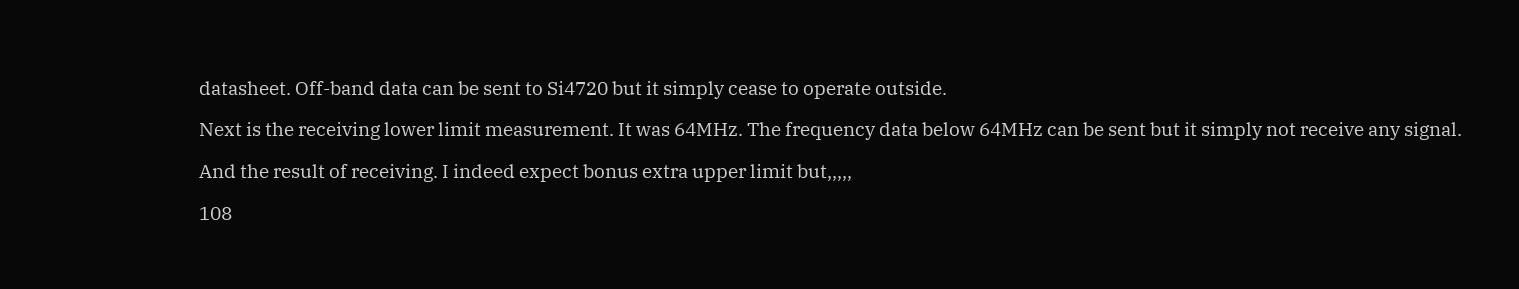datasheet. Off-band data can be sent to Si4720 but it simply cease to operate outside.

Next is the receiving lower limit measurement. It was 64MHz. The frequency data below 64MHz can be sent but it simply not receive any signal.

And the result of receiving. I indeed expect bonus extra upper limit but,,,,,

108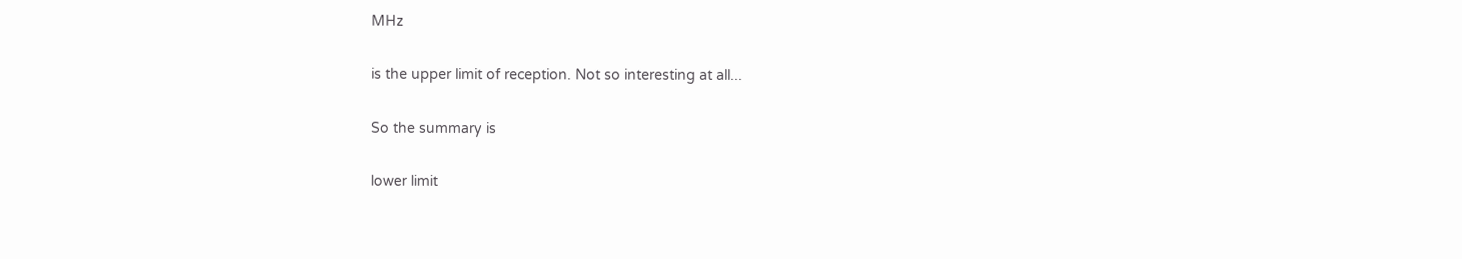MHz

is the upper limit of reception. Not so interesting at all...

So the summary is

lower limit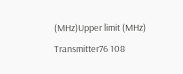(MHz)Upper limit (MHz)
Transmitter76 108